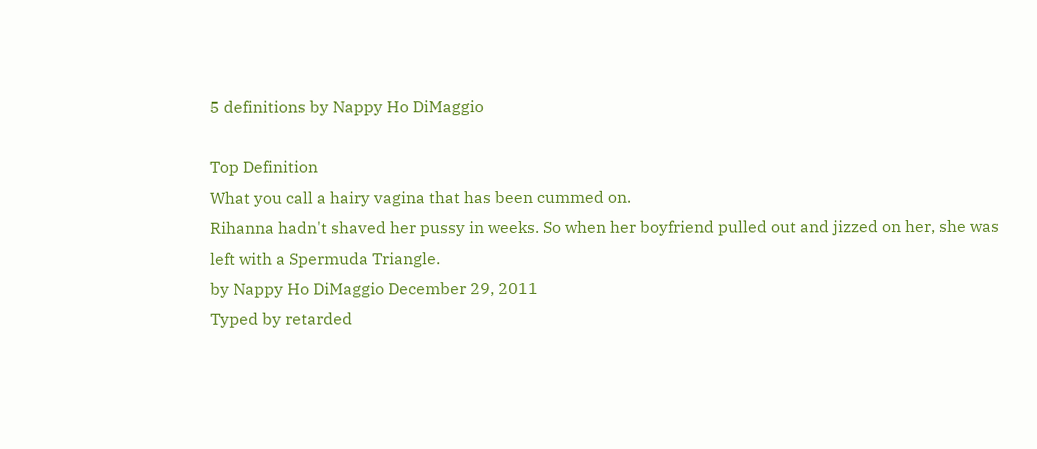5 definitions by Nappy Ho DiMaggio

Top Definition
What you call a hairy vagina that has been cummed on.
Rihanna hadn't shaved her pussy in weeks. So when her boyfriend pulled out and jizzed on her, she was left with a Spermuda Triangle.
by Nappy Ho DiMaggio December 29, 2011
Typed by retarded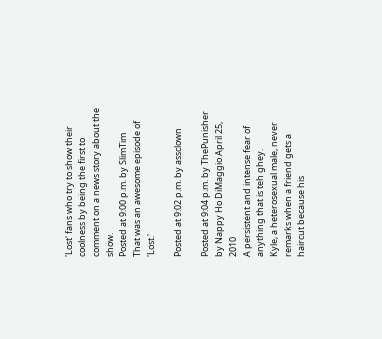'Lost' fans who try to show their coolness by being the first to comment on a news story about the show.
Posted at 9:00 p.m. by SlimTim
That was an awesome episode of 'Lost.'

Posted at 9:02 p.m. by assclown

Posted at 9:04 p.m. by ThePunisher
by Nappy Ho DiMaggio April 25, 2010
A persistent and intense fear of anything that is teh ghey.
Kyle, a heterosexual male, never remarks when a friend gets a haircut because his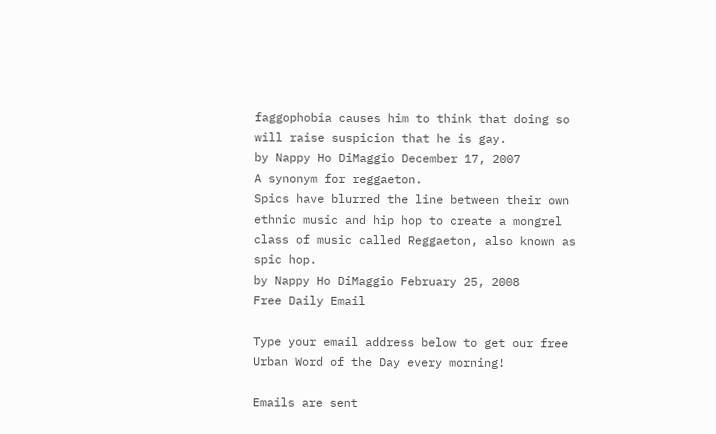faggophobia causes him to think that doing so will raise suspicion that he is gay.
by Nappy Ho DiMaggio December 17, 2007
A synonym for reggaeton.
Spics have blurred the line between their own ethnic music and hip hop to create a mongrel class of music called Reggaeton, also known as spic hop.
by Nappy Ho DiMaggio February 25, 2008
Free Daily Email

Type your email address below to get our free Urban Word of the Day every morning!

Emails are sent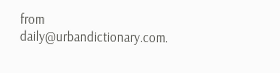from daily@urbandictionary.com.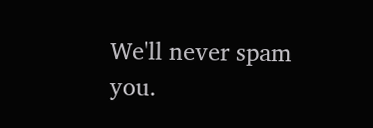We'll never spam you.